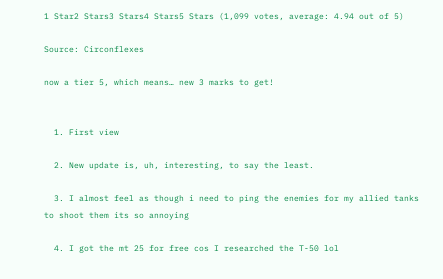1 Star2 Stars3 Stars4 Stars5 Stars (1,099 votes, average: 4.94 out of 5)

Source: Circonflexes

now a tier 5, which means… new 3 marks to get!


  1. First view

  2. New update is, uh, interesting, to say the least.

  3. I almost feel as though i need to ping the enemies for my allied tanks to shoot them its so annoying

  4. I got the mt 25 for free cos I researched the T-50 lol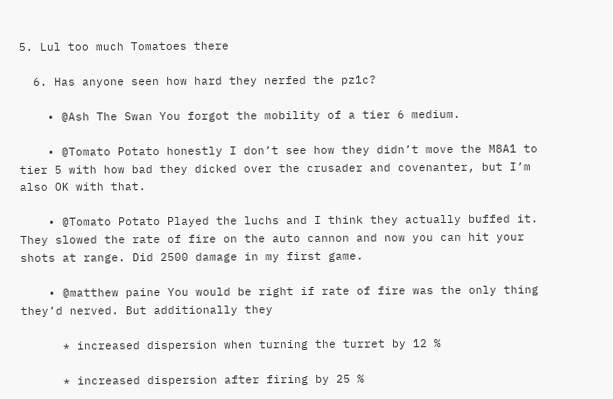5. Lul too much Tomatoes there

  6. Has anyone seen how hard they nerfed the pz1c?

    • @Ash The Swan You forgot the mobility of a tier 6 medium.

    • @Tomato Potato honestly I don’t see how they didn’t move the M8A1 to tier 5 with how bad they dicked over the crusader and covenanter, but I’m also OK with that.

    • @Tomato Potato Played the luchs and I think they actually buffed it. They slowed the rate of fire on the auto cannon and now you can hit your shots at range. Did 2500 damage in my first game.

    • @matthew paine You would be right if rate of fire was the only thing they’d nerved. But additionally they

      * increased dispersion when turning the turret by 12 %

      * increased dispersion after firing by 25 %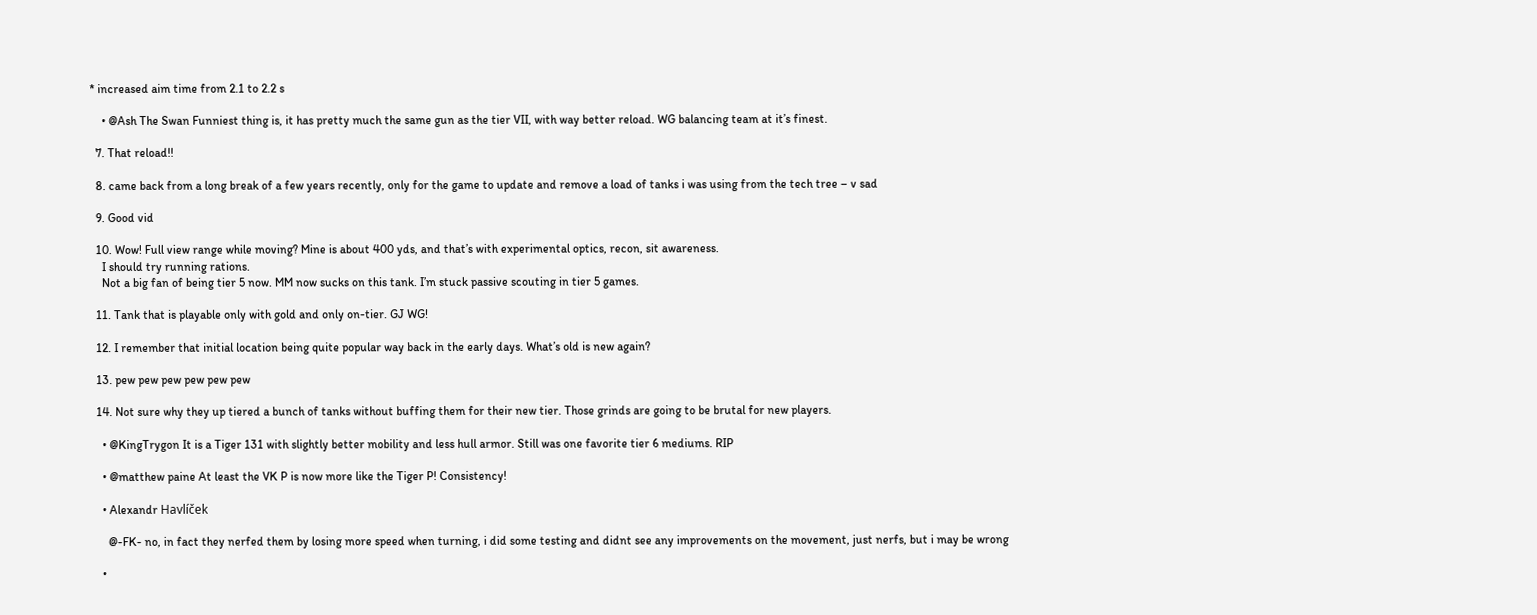* increased aim time from 2.1 to 2.2 s

    • @Ash The Swan Funniest thing is, it has pretty much the same gun as the tier VII, with way better reload. WG balancing team at it’s finest.

  7. That reload!!

  8. came back from a long break of a few years recently, only for the game to update and remove a load of tanks i was using from the tech tree – v sad

  9. Good vid

  10. Wow! Full view range while moving? Mine is about 400 yds, and that’s with experimental optics, recon, sit awareness.
    I should try running rations.
    Not a big fan of being tier 5 now. MM now sucks on this tank. I’m stuck passive scouting in tier 5 games.

  11. Tank that is playable only with gold and only on-tier. GJ WG!

  12. I remember that initial location being quite popular way back in the early days. What’s old is new again?

  13. pew pew pew pew pew pew

  14. Not sure why they up tiered a bunch of tanks without buffing them for their new tier. Those grinds are going to be brutal for new players.

    • @KingTrygon It is a Tiger 131 with slightly better mobility and less hull armor. Still was one favorite tier 6 mediums. RIP

    • @matthew paine At least the VK P is now more like the Tiger P! Consistency!

    • Alexandr Havlíček

      @-FK- no, in fact they nerfed them by losing more speed when turning, i did some testing and didnt see any improvements on the movement, just nerfs, but i may be wrong

    •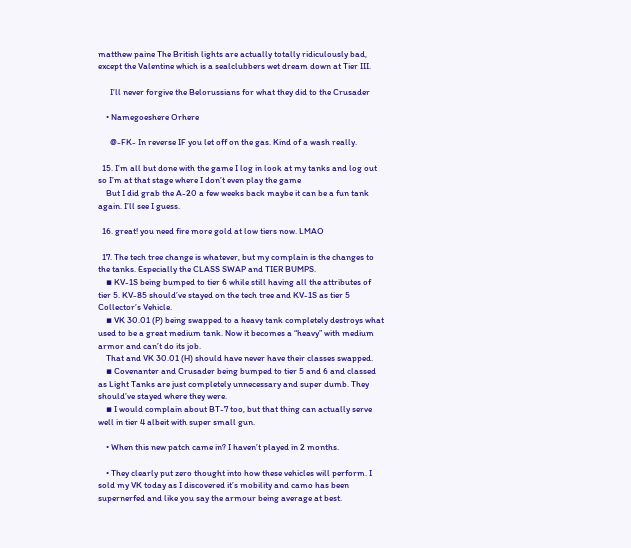matthew paine The British lights are actually totally ridiculously bad, except the Valentine which is a sealclubbers wet dream down at Tier III.

      I’ll never forgive the Belorussians for what they did to the Crusader

    • Namegoeshere Orhere

      @-FK- In reverse IF you let off on the gas. Kind of a wash really.

  15. I’m all but done with the game I log in look at my tanks and log out so I’m at that stage where I don’t even play the game
    But I did grab the A-20 a few weeks back maybe it can be a fun tank again. I’ll see I guess.

  16. great! you need fire more gold at low tiers now. LMAO

  17. The tech tree change is whatever, but my complain is the changes to the tanks. Especially the CLASS SWAP and TIER BUMPS.
    ▪ KV-1S being bumped to tier 6 while still having all the attributes of tier 5. KV-85 should’ve stayed on the tech tree and KV-1S as tier 5 Collector’s Vehicle.
    ▪ VK 30.01 (P) being swapped to a heavy tank completely destroys what used to be a great medium tank. Now it becomes a “heavy” with medium armor and can’t do its job.
    That and VK 30.01 (H) should have never have their classes swapped.
    ▪ Covenanter and Crusader being bumped to tier 5 and 6 and classed as Light Tanks are just completely unnecessary and super dumb. They should’ve stayed where they were.
    ▪ I would complain about BT-7 too, but that thing can actually serve well in tier 4 albeit with super small gun.

    • When this new patch came in? I haven’t played in 2 months.

    • They clearly put zero thought into how these vehicles will perform. I sold my VK today as I discovered it’s mobility and camo has been supernerfed and like you say the armour being average at best.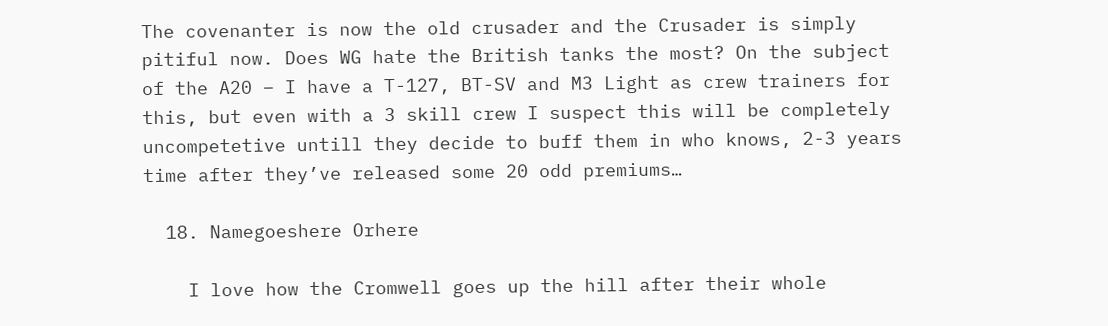The covenanter is now the old crusader and the Crusader is simply pitiful now. Does WG hate the British tanks the most? On the subject of the A20 – I have a T-127, BT-SV and M3 Light as crew trainers for this, but even with a 3 skill crew I suspect this will be completely uncompetetive untill they decide to buff them in who knows, 2-3 years time after they’ve released some 20 odd premiums…

  18. Namegoeshere Orhere

    I love how the Cromwell goes up the hill after their whole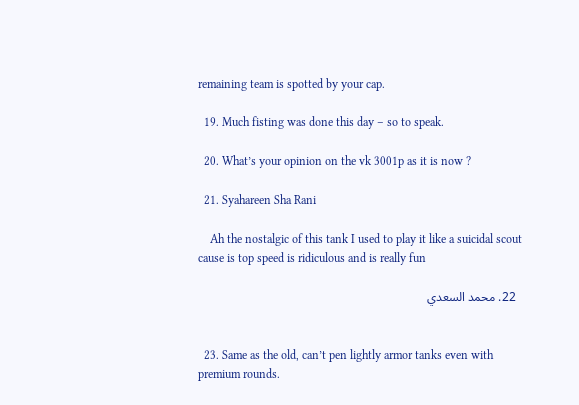remaining team is spotted by your cap.

  19. Much fisting was done this day – so to speak.

  20. What’s your opinion on the vk 3001p as it is now ?

  21. Syahareen Sha Rani

    Ah the nostalgic of this tank I used to play it like a suicidal scout cause is top speed is ridiculous and is really fun

  22. محمد السعدي


  23. Same as the old, can’t pen lightly armor tanks even with premium rounds.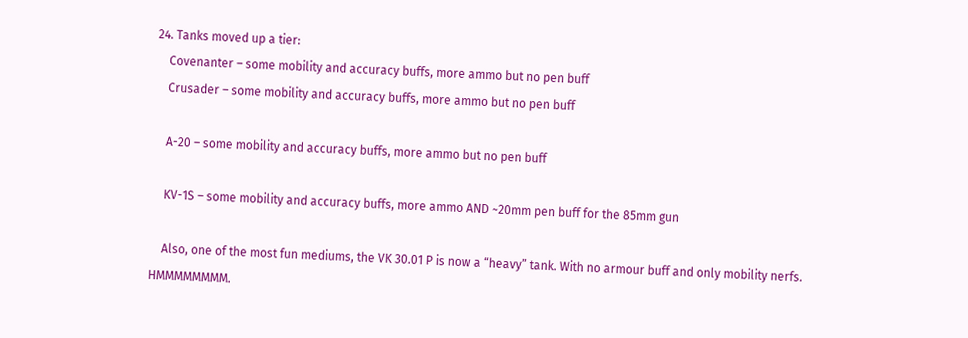24. Tanks moved up a tier:
    Covenanter – some mobility and accuracy buffs, more ammo but no pen buff
    Crusader – some mobility and accuracy buffs, more ammo but no pen buff

    A-20 – some mobility and accuracy buffs, more ammo but no pen buff

    KV-1S – some mobility and accuracy buffs, more ammo AND ~20mm pen buff for the 85mm gun

    Also, one of the most fun mediums, the VK 30.01 P is now a “heavy” tank. With no armour buff and only mobility nerfs. HMMMMMMMM.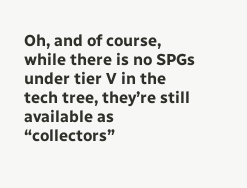Oh, and of course, while there is no SPGs under tier V in the tech tree, they’re still available as “collectors”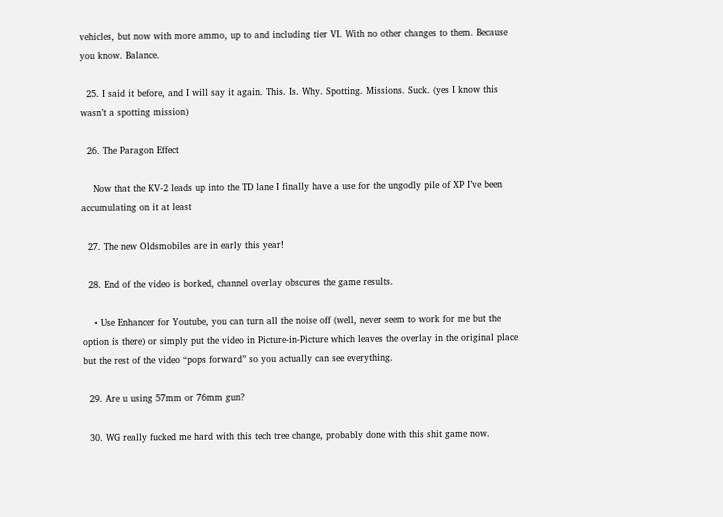vehicles, but now with more ammo, up to and including tier VI. With no other changes to them. Because you know. Balance.

  25. I said it before, and I will say it again. This. Is. Why. Spotting. Missions. Suck. (yes I know this wasn’t a spotting mission)

  26. The Paragon Effect

    Now that the KV-2 leads up into the TD lane I finally have a use for the ungodly pile of XP I’ve been accumulating on it at least

  27. The new Oldsmobiles are in early this year!

  28. End of the video is borked, channel overlay obscures the game results.

    • Use Enhancer for Youtube, you can turn all the noise off (well, never seem to work for me but the option is there) or simply put the video in Picture-in-Picture which leaves the overlay in the original place but the rest of the video “pops forward” so you actually can see everything.

  29. Are u using 57mm or 76mm gun?

  30. WG really fucked me hard with this tech tree change, probably done with this shit game now.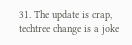31. The update is crap, techtree change is a joke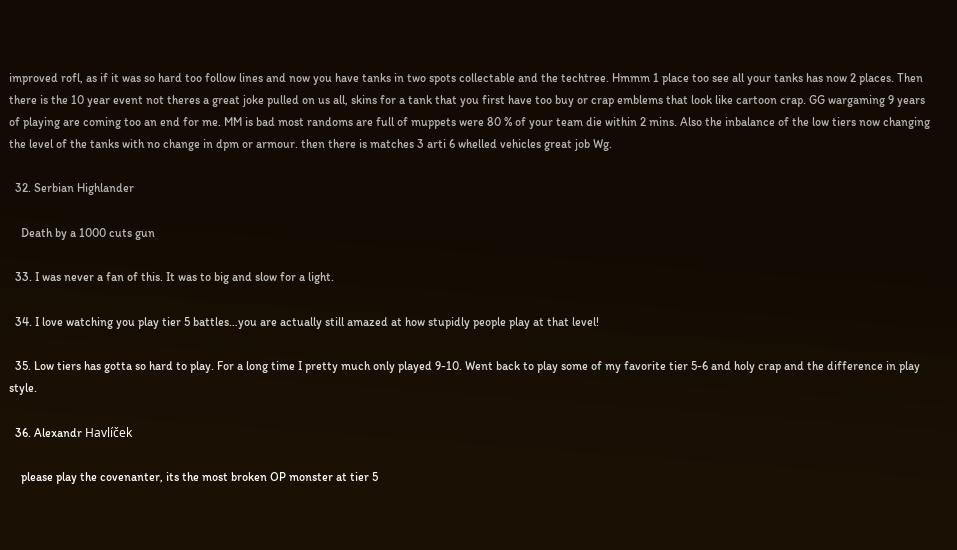improved rofl, as if it was so hard too follow lines and now you have tanks in two spots collectable and the techtree. Hmmm 1 place too see all your tanks has now 2 places. Then there is the 10 year event not theres a great joke pulled on us all, skins for a tank that you first have too buy or crap emblems that look like cartoon crap. GG wargaming 9 years of playing are coming too an end for me. MM is bad most randoms are full of muppets were 80 % of your team die within 2 mins. Also the inbalance of the low tiers now changing the level of the tanks with no change in dpm or armour. then there is matches 3 arti 6 whelled vehicles great job Wg.

  32. Serbian Highlander

    Death by a 1000 cuts gun

  33. I was never a fan of this. It was to big and slow for a light.

  34. I love watching you play tier 5 battles…you are actually still amazed at how stupidly people play at that level!

  35. Low tiers has gotta so hard to play. For a long time I pretty much only played 9-10. Went back to play some of my favorite tier 5-6 and holy crap and the difference in play style.

  36. Alexandr Havlíček

    please play the covenanter, its the most broken OP monster at tier 5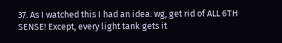37. As I watched this I had an idea. wg, get rid of ALL 6TH SENSE! Except, every light tank gets it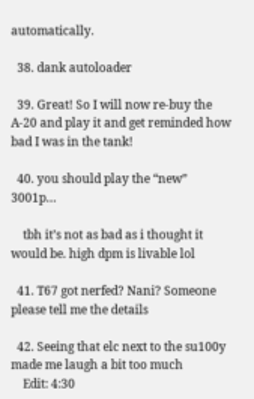automatically.

  38. dank autoloader

  39. Great! So I will now re-buy the A-20 and play it and get reminded how bad I was in the tank!

  40. you should play the “new” 3001p…

    tbh it’s not as bad as i thought it would be. high dpm is livable lol

  41. T67 got nerfed? Nani? Someone please tell me the details

  42. Seeing that elc next to the su100y made me laugh a bit too much
    Edit: 4:30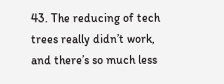43. The reducing of tech trees really didn’t work, and there’s so much less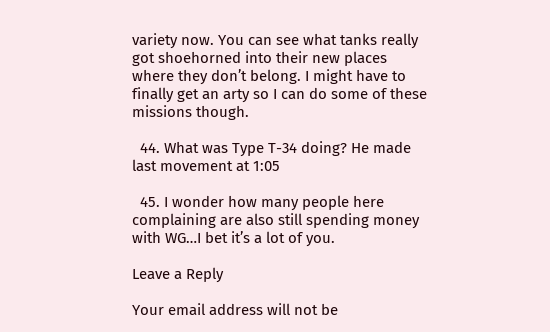variety now. You can see what tanks really got shoehorned into their new places where they don’t belong. I might have to finally get an arty so I can do some of these missions though.

  44. What was Type T-34 doing? He made last movement at 1:05

  45. I wonder how many people here complaining are also still spending money with WG…I bet it’s a lot of you.

Leave a Reply

Your email address will not be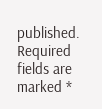published. Required fields are marked *